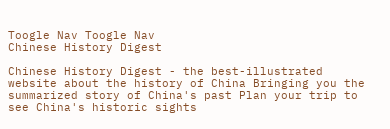Toogle Nav Toogle Nav
Chinese History Digest

Chinese History Digest - the best-illustrated website about the history of China Bringing you the summarized story of China's past Plan your trip to see China's historic sights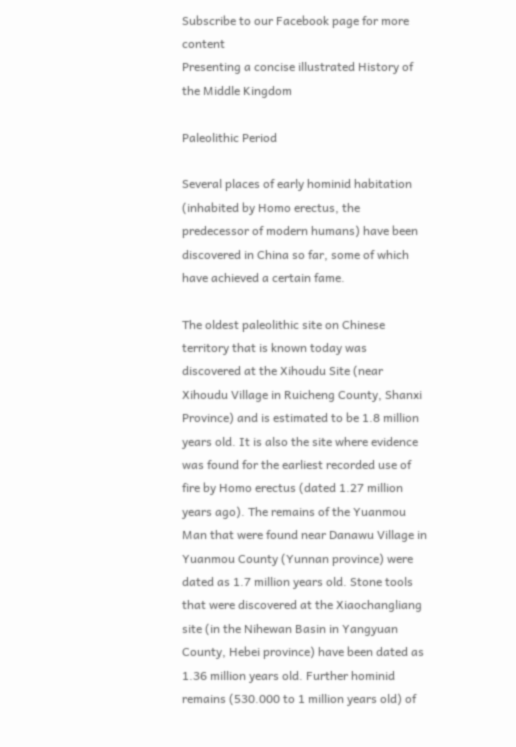Subscribe to our Facebook page for more content
Presenting a concise illustrated History of the Middle Kingdom

Paleolithic Period

Several places of early hominid habitation (inhabited by Homo erectus, the predecessor of modern humans) have been discovered in China so far, some of which have achieved a certain fame.

The oldest paleolithic site on Chinese territory that is known today was discovered at the Xihoudu Site (near Xihoudu Village in Ruicheng County, Shanxi Province) and is estimated to be 1.8 million years old. It is also the site where evidence was found for the earliest recorded use of fire by Homo erectus (dated 1.27 million years ago). The remains of the Yuanmou Man that were found near Danawu Village in Yuanmou County (Yunnan province) were dated as 1.7 million years old. Stone tools that were discovered at the Xiaochangliang site (in the Nihewan Basin in Yangyuan County, Hebei province) have been dated as 1.36 million years old. Further hominid remains (530.000 to 1 million years old) of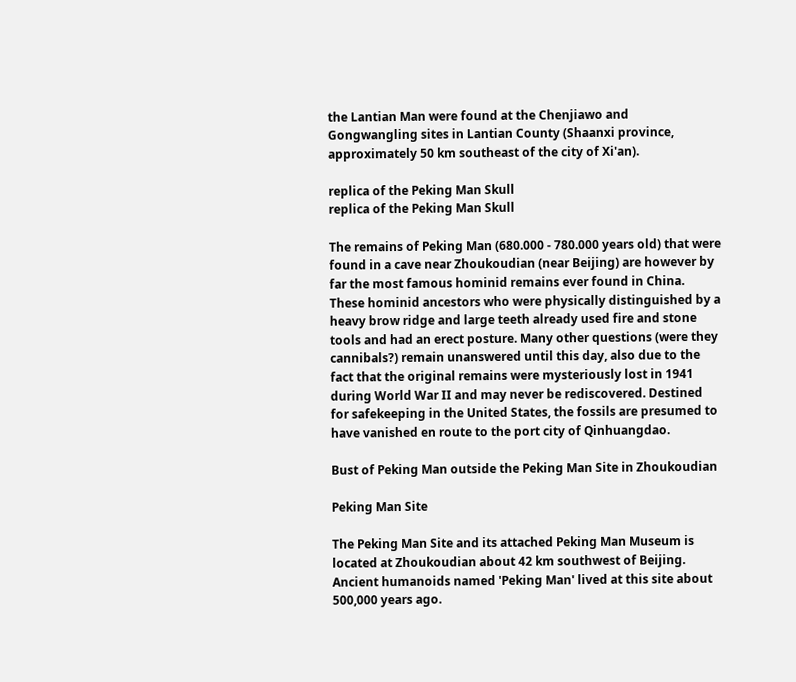the Lantian Man were found at the Chenjiawo and Gongwangling sites in Lantian County (Shaanxi province, approximately 50 km southeast of the city of Xi'an).

replica of the Peking Man Skull
replica of the Peking Man Skull

The remains of Peking Man (680.000 - 780.000 years old) that were found in a cave near Zhoukoudian (near Beijing) are however by far the most famous hominid remains ever found in China. These hominid ancestors who were physically distinguished by a heavy brow ridge and large teeth already used fire and stone tools and had an erect posture. Many other questions (were they cannibals?) remain unanswered until this day, also due to the fact that the original remains were mysteriously lost in 1941 during World War II and may never be rediscovered. Destined for safekeeping in the United States, the fossils are presumed to have vanished en route to the port city of Qinhuangdao.

Bust of Peking Man outside the Peking Man Site in Zhoukoudian

Peking Man Site

The Peking Man Site and its attached Peking Man Museum is located at Zhoukoudian about 42 km southwest of Beijing. Ancient humanoids named 'Peking Man' lived at this site about 500,000 years ago.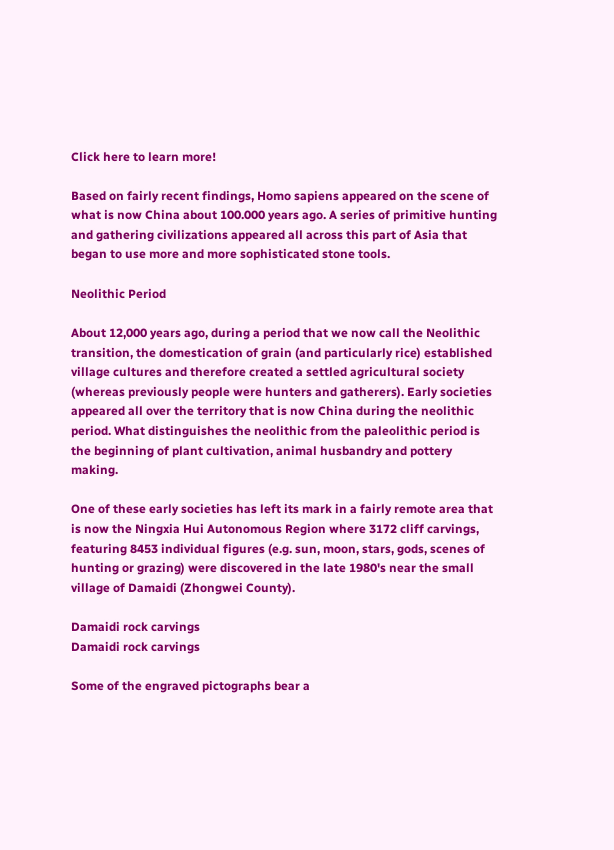Click here to learn more!

Based on fairly recent findings, Homo sapiens appeared on the scene of what is now China about 100.000 years ago. A series of primitive hunting and gathering civilizations appeared all across this part of Asia that began to use more and more sophisticated stone tools.

Neolithic Period

About 12,000 years ago, during a period that we now call the Neolithic transition, the domestication of grain (and particularly rice) established village cultures and therefore created a settled agricultural society (whereas previously people were hunters and gatherers). Early societies appeared all over the territory that is now China during the neolithic period. What distinguishes the neolithic from the paleolithic period is the beginning of plant cultivation, animal husbandry and pottery making.

One of these early societies has left its mark in a fairly remote area that is now the Ningxia Hui Autonomous Region where 3172 cliff carvings, featuring 8453 individual figures (e.g. sun, moon, stars, gods, scenes of hunting or grazing) were discovered in the late 1980's near the small village of Damaidi (Zhongwei County).

Damaidi rock carvings
Damaidi rock carvings

Some of the engraved pictographs bear a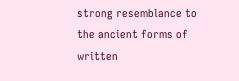strong resemblance to the ancient forms of written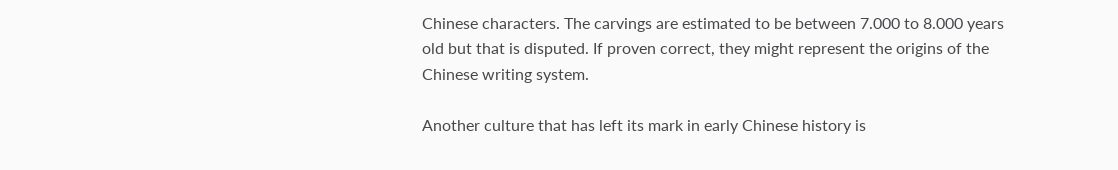Chinese characters. The carvings are estimated to be between 7.000 to 8.000 years old but that is disputed. If proven correct, they might represent the origins of the Chinese writing system.

Another culture that has left its mark in early Chinese history is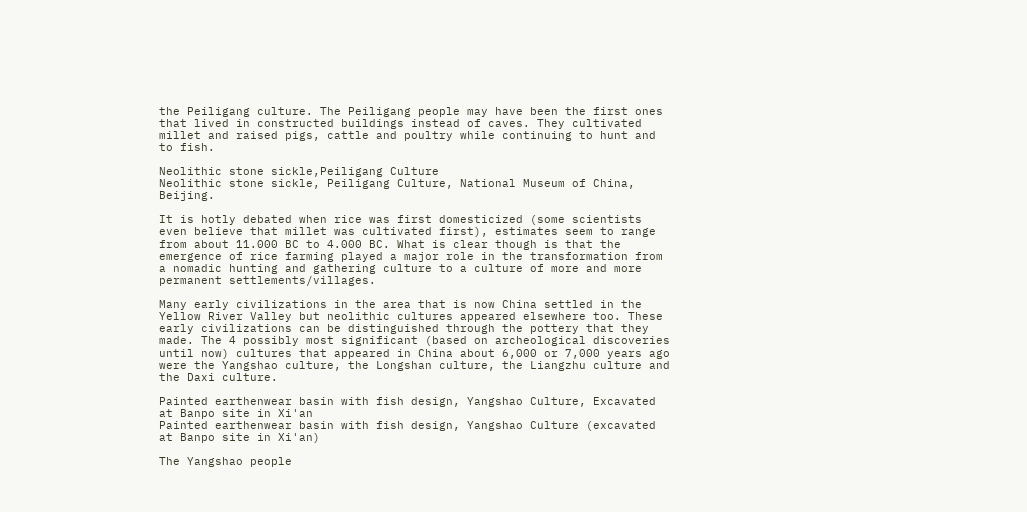the Peiligang culture. The Peiligang people may have been the first ones that lived in constructed buildings instead of caves. They cultivated millet and raised pigs, cattle and poultry while continuing to hunt and to fish.

Neolithic stone sickle,Peiligang Culture
Neolithic stone sickle, Peiligang Culture, National Museum of China, Beijing.

It is hotly debated when rice was first domesticized (some scientists even believe that millet was cultivated first), estimates seem to range from about 11.000 BC to 4.000 BC. What is clear though is that the emergence of rice farming played a major role in the transformation from a nomadic hunting and gathering culture to a culture of more and more permanent settlements/villages.

Many early civilizations in the area that is now China settled in the Yellow River Valley but neolithic cultures appeared elsewhere too. These early civilizations can be distinguished through the pottery that they made. The 4 possibly most significant (based on archeological discoveries until now) cultures that appeared in China about 6,000 or 7,000 years ago were the Yangshao culture, the Longshan culture, the Liangzhu culture and the Daxi culture.

Painted earthenwear basin with fish design, Yangshao Culture, Excavated at Banpo site in Xi'an
Painted earthenwear basin with fish design, Yangshao Culture (excavated at Banpo site in Xi'an)

The Yangshao people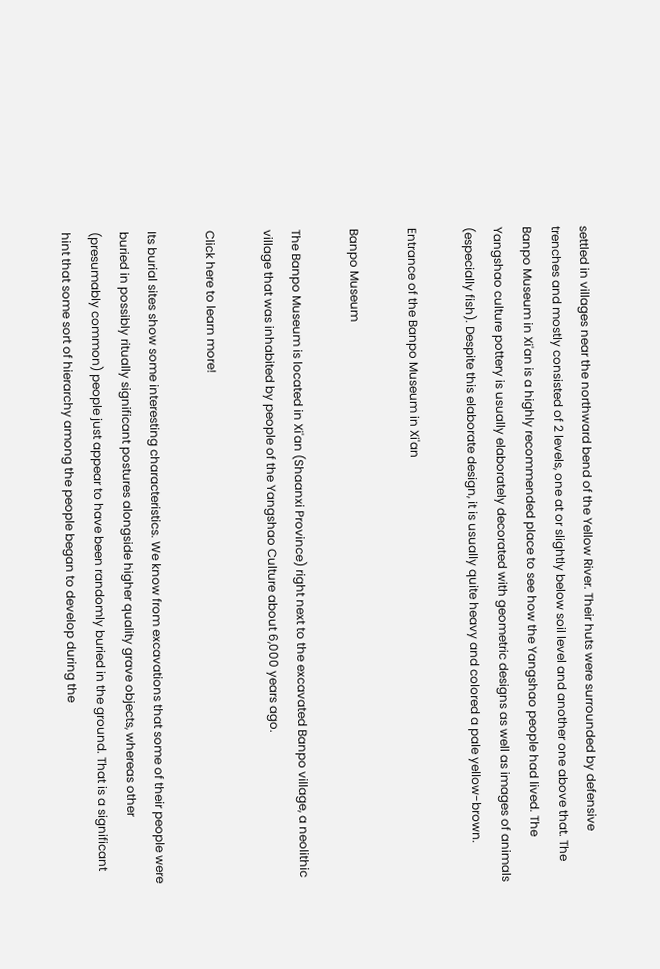settled in villages near the northward bend of the Yellow River. Their huts were surrounded by defensive trenches and mostly consisted of 2 levels, one at or slightly below soil level and another one above that. The Banpo Museum in Xi'an is a highly recommended place to see how the Yangshao people had lived. The Yangshao culture pottery is usually elaborately decorated with geometric designs as well as images of animals (especially fish). Despite this elaborate design, it is usually quite heavy and colored a pale yellow-brown.

Entrance of the Banpo Museum in Xi'an

Banpo Museum

The Banpo Museum is located in Xi'an (Shaanxi Province) right next to the excavated Banpo village, a neolithic village that was inhabited by people of the Yangshao Culture about 6,000 years ago.

Click here to learn more!

Its burial sites show some interesting characteristics. We know from excavations that some of their people were buried in possibly ritually significant postures alongside higher quality grave objects, whereas other (presumably common) people just appear to have been randomly buried in the ground. That is a significant hint that some sort of hierarchy among the people began to develop during the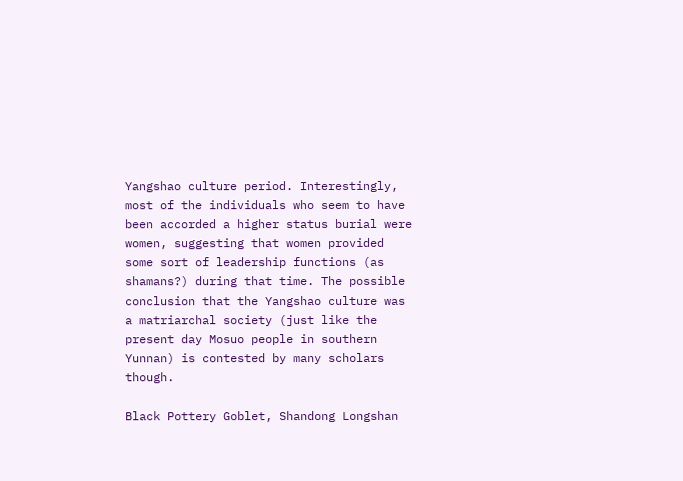Yangshao culture period. Interestingly, most of the individuals who seem to have been accorded a higher status burial were women, suggesting that women provided some sort of leadership functions (as shamans?) during that time. The possible conclusion that the Yangshao culture was a matriarchal society (just like the present day Mosuo people in southern Yunnan) is contested by many scholars though.

Black Pottery Goblet, Shandong Longshan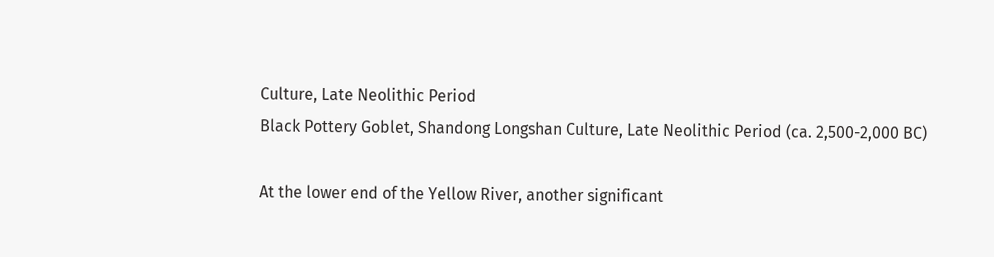Culture, Late Neolithic Period
Black Pottery Goblet, Shandong Longshan Culture, Late Neolithic Period (ca. 2,500-2,000 BC)

At the lower end of the Yellow River, another significant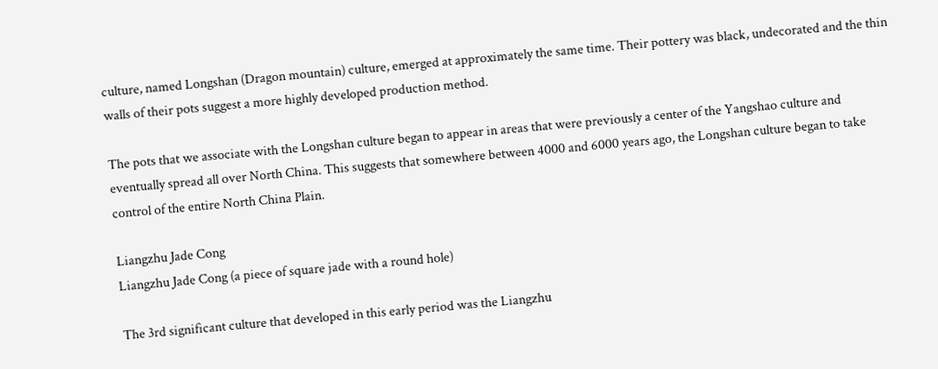culture, named Longshan (Dragon mountain) culture, emerged at approximately the same time. Their pottery was black, undecorated and the thin walls of their pots suggest a more highly developed production method.

The pots that we associate with the Longshan culture began to appear in areas that were previously a center of the Yangshao culture and eventually spread all over North China. This suggests that somewhere between 4000 and 6000 years ago, the Longshan culture began to take control of the entire North China Plain.

Liangzhu Jade Cong
Liangzhu Jade Cong (a piece of square jade with a round hole)

The 3rd significant culture that developed in this early period was the Liangzhu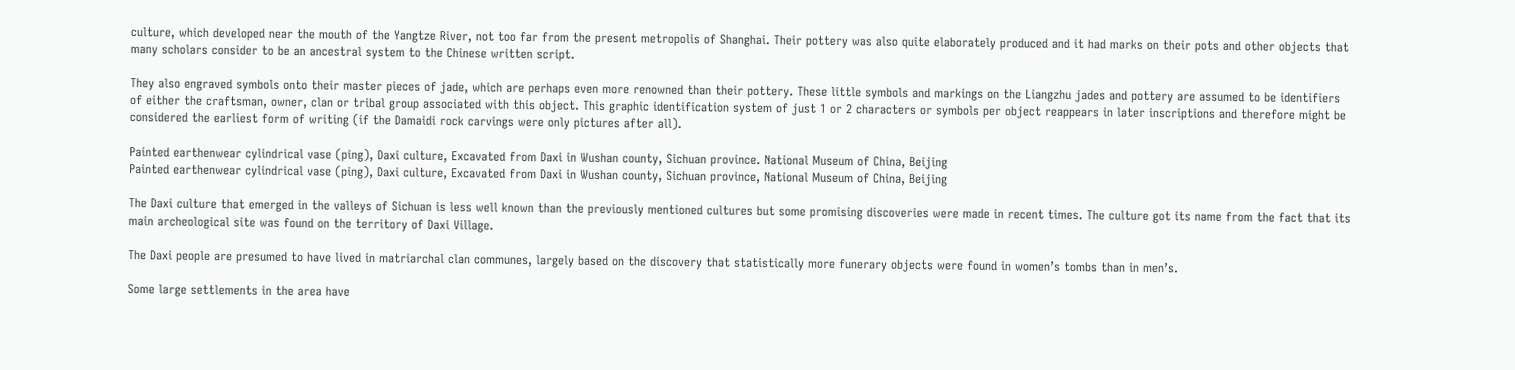culture, which developed near the mouth of the Yangtze River, not too far from the present metropolis of Shanghai. Their pottery was also quite elaborately produced and it had marks on their pots and other objects that many scholars consider to be an ancestral system to the Chinese written script.

They also engraved symbols onto their master pieces of jade, which are perhaps even more renowned than their pottery. These little symbols and markings on the Liangzhu jades and pottery are assumed to be identifiers of either the craftsman, owner, clan or tribal group associated with this object. This graphic identification system of just 1 or 2 characters or symbols per object reappears in later inscriptions and therefore might be considered the earliest form of writing (if the Damaidi rock carvings were only pictures after all).

Painted earthenwear cylindrical vase (ping), Daxi culture, Excavated from Daxi in Wushan county, Sichuan province. National Museum of China, Beijing
Painted earthenwear cylindrical vase (ping), Daxi culture, Excavated from Daxi in Wushan county, Sichuan province, National Museum of China, Beijing

The Daxi culture that emerged in the valleys of Sichuan is less well known than the previously mentioned cultures but some promising discoveries were made in recent times. The culture got its name from the fact that its main archeological site was found on the territory of Daxi Village.

The Daxi people are presumed to have lived in matriarchal clan communes, largely based on the discovery that statistically more funerary objects were found in women’s tombs than in men’s.

Some large settlements in the area have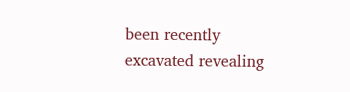been recently excavated revealing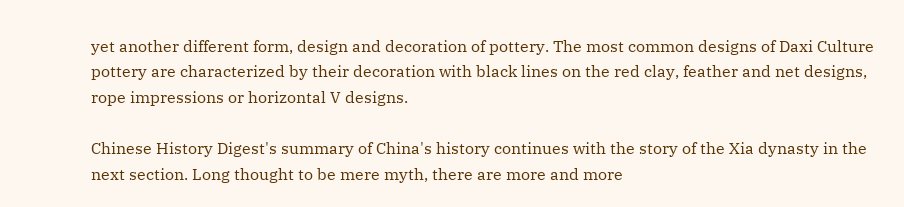yet another different form, design and decoration of pottery. The most common designs of Daxi Culture pottery are characterized by their decoration with black lines on the red clay, feather and net designs, rope impressions or horizontal V designs.

Chinese History Digest's summary of China's history continues with the story of the Xia dynasty in the next section. Long thought to be mere myth, there are more and more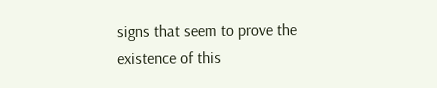signs that seem to prove the existence of this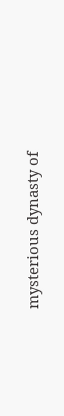mysterious dynasty of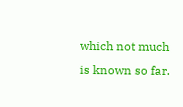which not much is known so far.